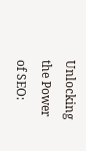Unlocking the Power of SEO: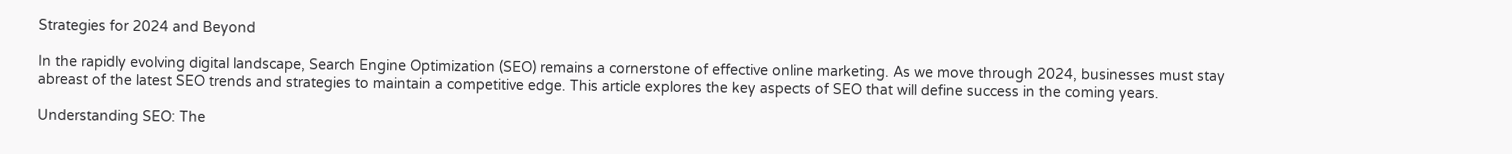Strategies for 2024 and Beyond

In the rapidly evolving digital landscape, Search Engine Optimization (SEO) remains a cornerstone of effective online marketing. As we move through 2024, businesses must stay abreast of the latest SEO trends and strategies to maintain a competitive edge. This article explores the key aspects of SEO that will define success in the coming years.

Understanding SEO: The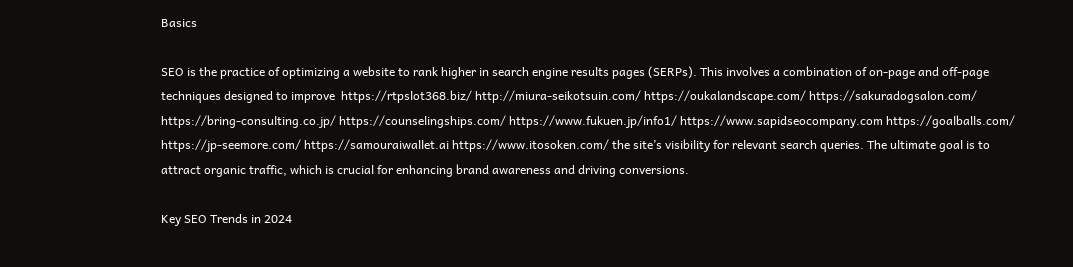Basics

SEO is the practice of optimizing a website to rank higher in search engine results pages (SERPs). This involves a combination of on-page and off-page techniques designed to improve  https://rtpslot368.biz/ http://miura-seikotsuin.com/ https://oukalandscape.com/ https://sakuradogsalon.com/ https://bring-consulting.co.jp/ https://counselingships.com/ https://www.fukuen.jp/info1/ https://www.sapidseocompany.com https://goalballs.com/ https://jp-seemore.com/ https://samouraiwallet.ai https://www.itosoken.com/ the site’s visibility for relevant search queries. The ultimate goal is to attract organic traffic, which is crucial for enhancing brand awareness and driving conversions.

Key SEO Trends in 2024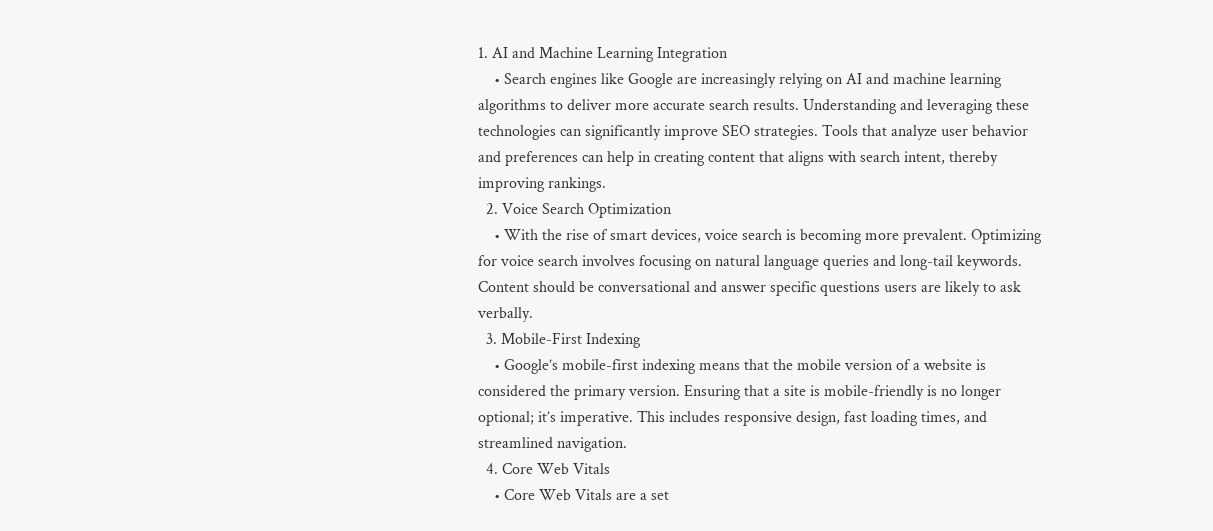1. AI and Machine Learning Integration
    • Search engines like Google are increasingly relying on AI and machine learning algorithms to deliver more accurate search results. Understanding and leveraging these technologies can significantly improve SEO strategies. Tools that analyze user behavior and preferences can help in creating content that aligns with search intent, thereby improving rankings.
  2. Voice Search Optimization
    • With the rise of smart devices, voice search is becoming more prevalent. Optimizing for voice search involves focusing on natural language queries and long-tail keywords. Content should be conversational and answer specific questions users are likely to ask verbally.
  3. Mobile-First Indexing
    • Google’s mobile-first indexing means that the mobile version of a website is considered the primary version. Ensuring that a site is mobile-friendly is no longer optional; it’s imperative. This includes responsive design, fast loading times, and streamlined navigation.
  4. Core Web Vitals
    • Core Web Vitals are a set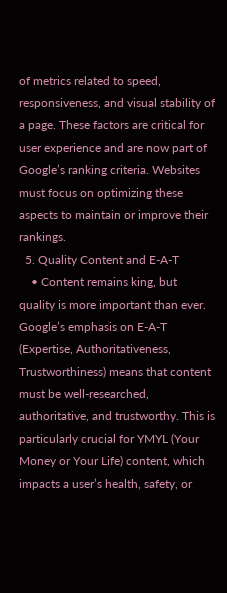of metrics related to speed, responsiveness, and visual stability of a page. These factors are critical for user experience and are now part of Google’s ranking criteria. Websites must focus on optimizing these aspects to maintain or improve their rankings.
  5. Quality Content and E-A-T
    • Content remains king, but quality is more important than ever. Google’s emphasis on E-A-T (Expertise, Authoritativeness, Trustworthiness) means that content must be well-researched, authoritative, and trustworthy. This is particularly crucial for YMYL (Your Money or Your Life) content, which impacts a user’s health, safety, or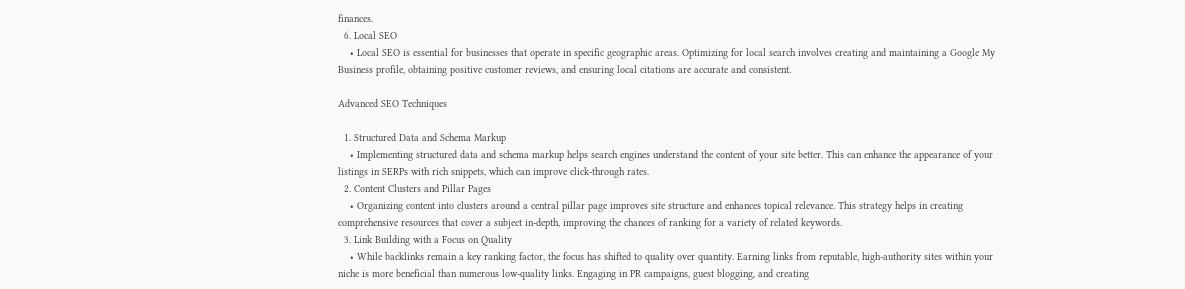finances.
  6. Local SEO
    • Local SEO is essential for businesses that operate in specific geographic areas. Optimizing for local search involves creating and maintaining a Google My Business profile, obtaining positive customer reviews, and ensuring local citations are accurate and consistent.

Advanced SEO Techniques

  1. Structured Data and Schema Markup
    • Implementing structured data and schema markup helps search engines understand the content of your site better. This can enhance the appearance of your listings in SERPs with rich snippets, which can improve click-through rates.
  2. Content Clusters and Pillar Pages
    • Organizing content into clusters around a central pillar page improves site structure and enhances topical relevance. This strategy helps in creating comprehensive resources that cover a subject in-depth, improving the chances of ranking for a variety of related keywords.
  3. Link Building with a Focus on Quality
    • While backlinks remain a key ranking factor, the focus has shifted to quality over quantity. Earning links from reputable, high-authority sites within your niche is more beneficial than numerous low-quality links. Engaging in PR campaigns, guest blogging, and creating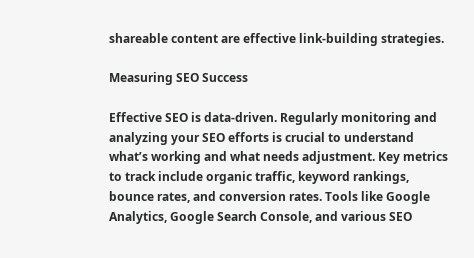shareable content are effective link-building strategies.

Measuring SEO Success

Effective SEO is data-driven. Regularly monitoring and analyzing your SEO efforts is crucial to understand what’s working and what needs adjustment. Key metrics to track include organic traffic, keyword rankings, bounce rates, and conversion rates. Tools like Google Analytics, Google Search Console, and various SEO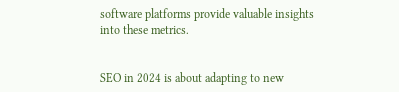software platforms provide valuable insights into these metrics.


SEO in 2024 is about adapting to new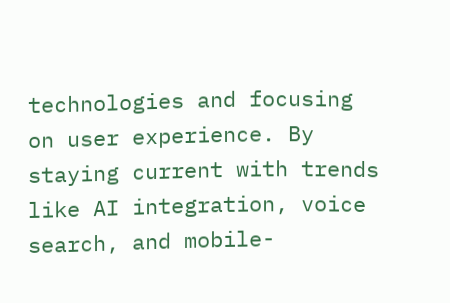technologies and focusing on user experience. By staying current with trends like AI integration, voice search, and mobile-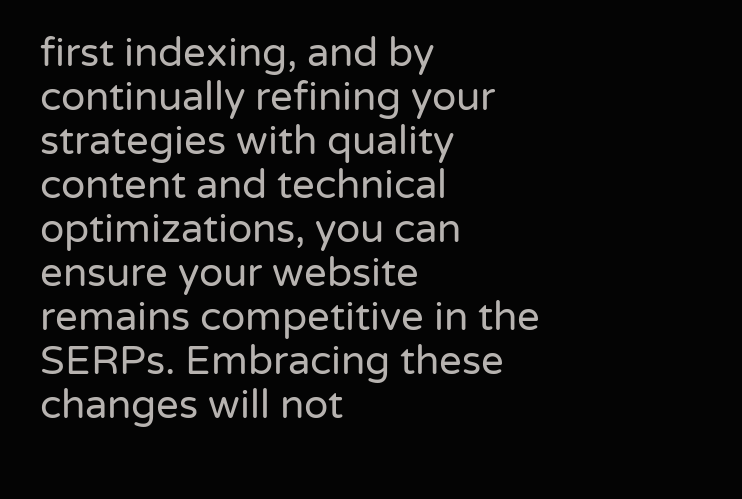first indexing, and by continually refining your strategies with quality content and technical optimizations, you can ensure your website remains competitive in the SERPs. Embracing these changes will not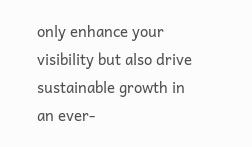only enhance your visibility but also drive sustainable growth in an ever-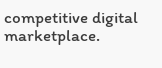competitive digital marketplace.